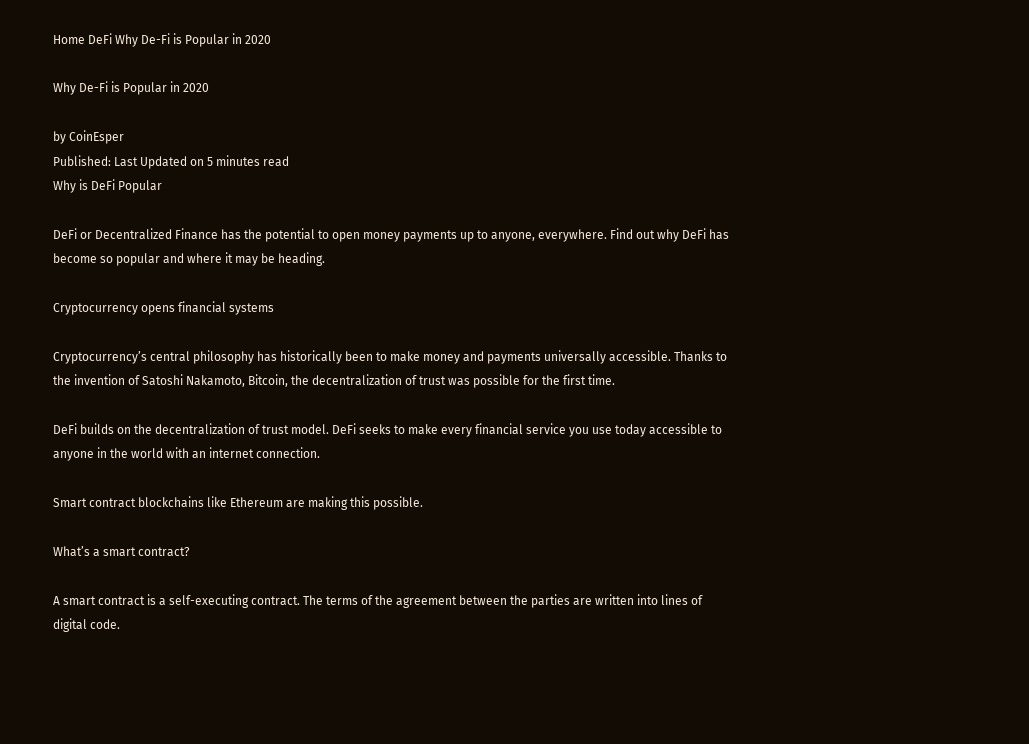Home DeFi Why De-Fi is Popular in 2020

Why De-Fi is Popular in 2020

by CoinEsper
Published: Last Updated on 5 minutes read
Why is DeFi Popular

DeFi or Decentralized Finance has the potential to open money payments up to anyone, everywhere. Find out why DeFi has become so popular and where it may be heading.

Cryptocurrency opens financial systems

Cryptocurrency’s central philosophy has historically been to make money and payments universally accessible. Thanks to the invention of Satoshi Nakamoto, Bitcoin, the decentralization of trust was possible for the first time.

DeFi builds on the decentralization of trust model. DeFi seeks to make every financial service you use today accessible to anyone in the world with an internet connection.

Smart contract blockchains like Ethereum are making this possible.

What’s a smart contract?

A smart contract is a self-executing contract. The terms of the agreement between the parties are written into lines of digital code.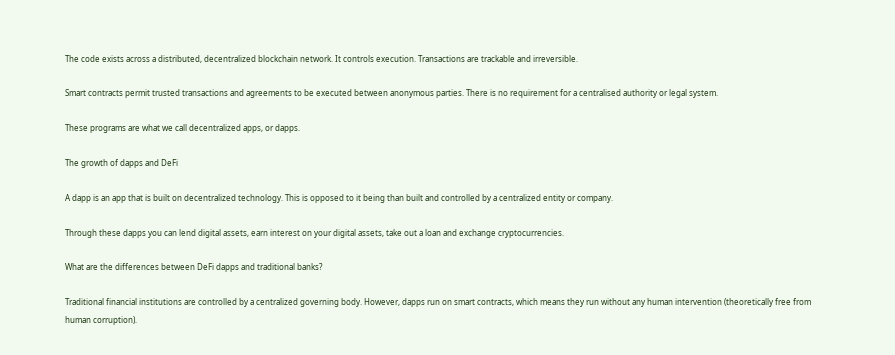The code exists across a distributed, decentralized blockchain network. It controls execution. Transactions are trackable and irreversible.

Smart contracts permit trusted transactions and agreements to be executed between anonymous parties. There is no requirement for a centralised authority or legal system.

These programs are what we call decentralized apps, or dapps.

The growth of dapps and DeFi

A dapp is an app that is built on decentralized technology. This is opposed to it being than built and controlled by a centralized entity or company.

Through these dapps you can lend digital assets, earn interest on your digital assets, take out a loan and exchange cryptocurrencies.

What are the differences between DeFi dapps and traditional banks?

Traditional financial institutions are controlled by a centralized governing body. However, dapps run on smart contracts, which means they run without any human intervention (theoretically free from human corruption).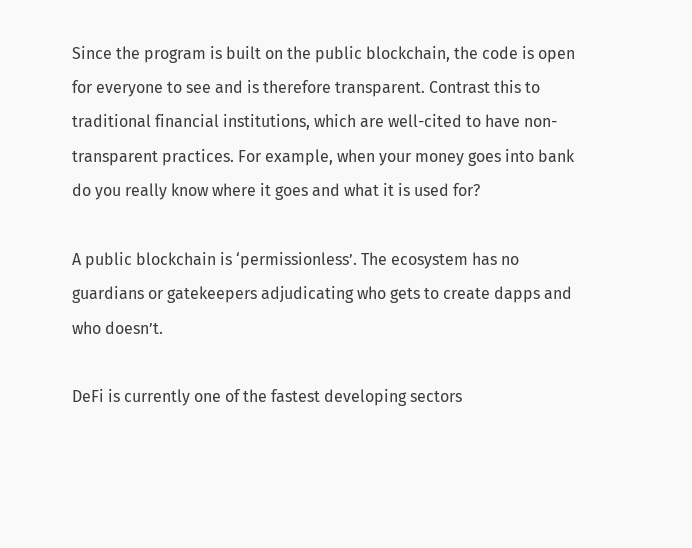Since the program is built on the public blockchain, the code is open for everyone to see and is therefore transparent. Contrast this to traditional financial institutions, which are well-cited to have non-transparent practices. For example, when your money goes into bank do you really know where it goes and what it is used for?

A public blockchain is ‘permissionless’. The ecosystem has no guardians or gatekeepers adjudicating who gets to create dapps and who doesn’t.

DeFi is currently one of the fastest developing sectors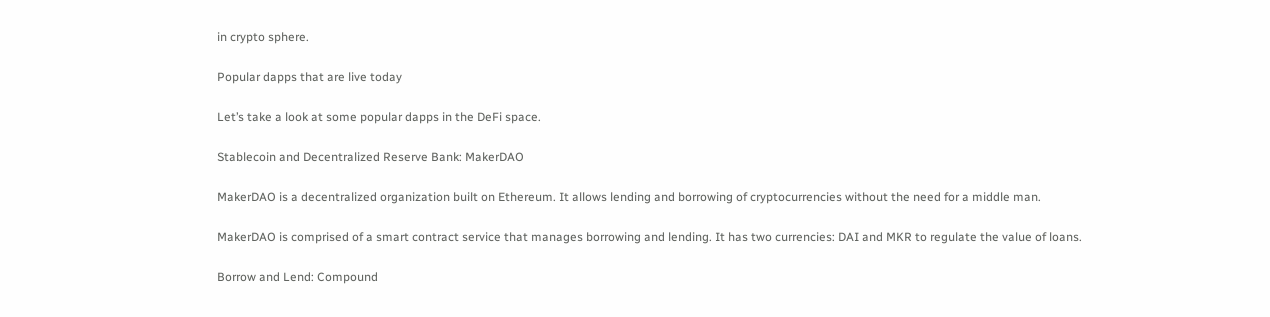in crypto sphere.

Popular dapps that are live today

Let’s take a look at some popular dapps in the DeFi space.

Stablecoin and Decentralized Reserve Bank: MakerDAO

MakerDAO is a decentralized organization built on Ethereum. It allows lending and borrowing of cryptocurrencies without the need for a middle man.

MakerDAO is comprised of a smart contract service that manages borrowing and lending. It has two currencies: DAI and MKR to regulate the value of loans.

Borrow and Lend: Compound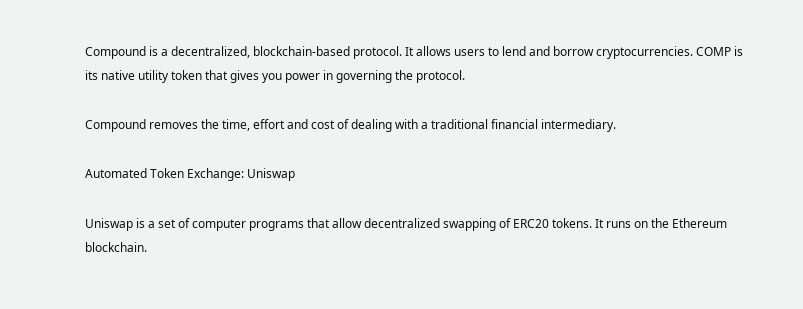Compound is a decentralized, blockchain-based protocol. It allows users to lend and borrow cryptocurrencies. COMP is its native utility token that gives you power in governing the protocol.

Compound removes the time, effort and cost of dealing with a traditional financial intermediary.

Automated Token Exchange: Uniswap

Uniswap is a set of computer programs that allow decentralized swapping of ERC20 tokens. It runs on the Ethereum blockchain.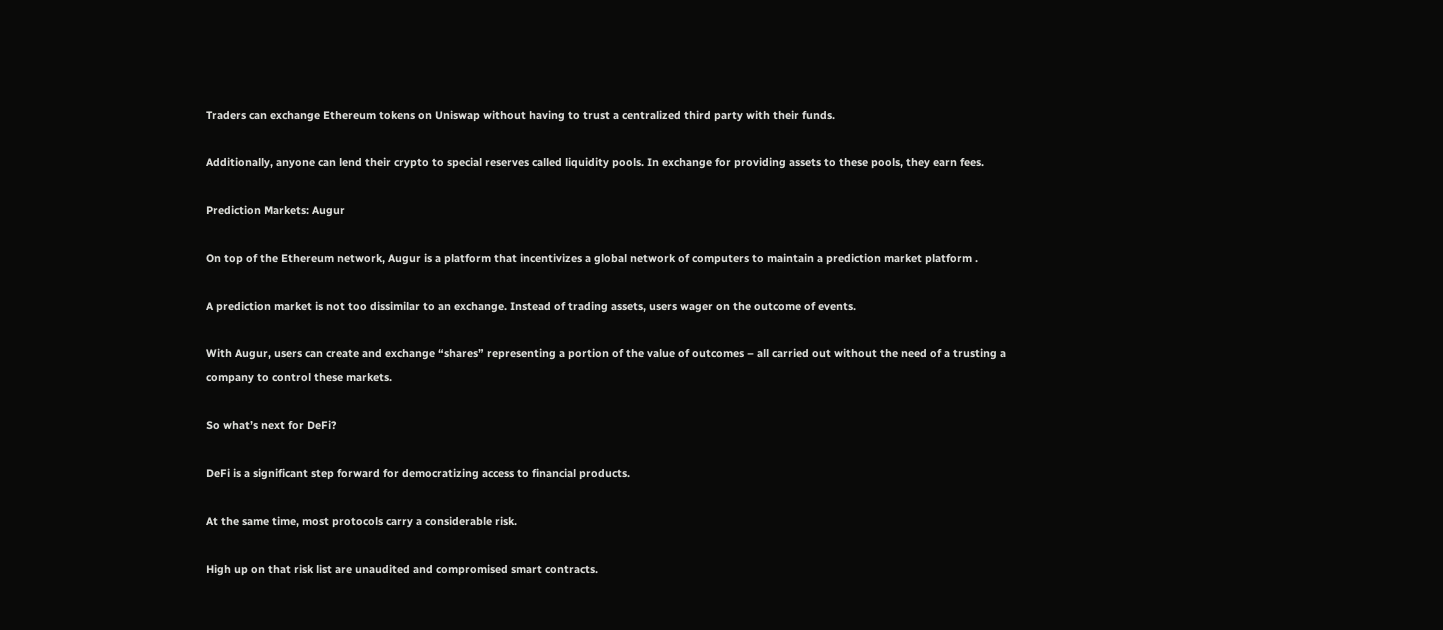Traders can exchange Ethereum tokens on Uniswap without having to trust a centralized third party with their funds.

Additionally, anyone can lend their crypto to special reserves called liquidity pools. In exchange for providing assets to these pools, they earn fees.

Prediction Markets: Augur

On top of the Ethereum network, Augur is a platform that incentivizes a global network of computers to maintain a prediction market platform .

A prediction market is not too dissimilar to an exchange. Instead of trading assets, users wager on the outcome of events.

With Augur, users can create and exchange “shares” representing a portion of the value of outcomes – all carried out without the need of a trusting a company to control these markets.

So what’s next for DeFi?

DeFi is a significant step forward for democratizing access to financial products.

At the same time, most protocols carry a considerable risk.

High up on that risk list are unaudited and compromised smart contracts.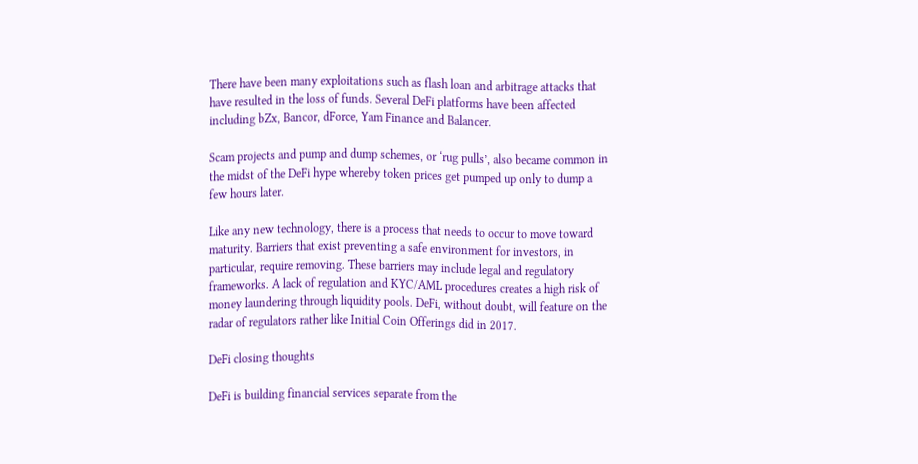There have been many exploitations such as flash loan and arbitrage attacks that have resulted in the loss of funds. Several DeFi platforms have been affected including bZx, Bancor, dForce, Yam Finance and Balancer.

Scam projects and pump and dump schemes, or ‘rug pulls’, also became common in the midst of the DeFi hype whereby token prices get pumped up only to dump a few hours later.

Like any new technology, there is a process that needs to occur to move toward maturity. Barriers that exist preventing a safe environment for investors, in particular, require removing. These barriers may include legal and regulatory frameworks. A lack of regulation and KYC/AML procedures creates a high risk of money laundering through liquidity pools. DeFi, without doubt, will feature on the radar of regulators rather like Initial Coin Offerings did in 2017.

DeFi closing thoughts

DeFi is building financial services separate from the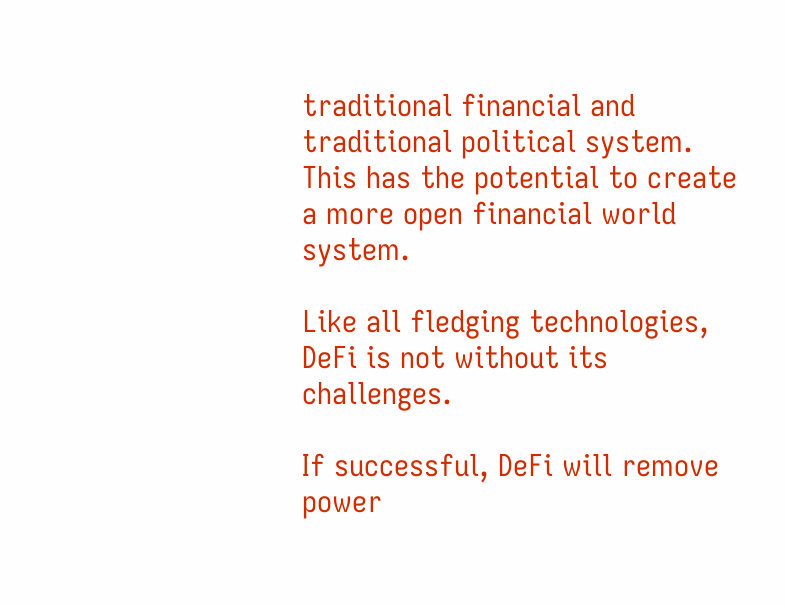traditional financial and traditional political system. This has the potential to create a more open financial world system.

Like all fledging technologies, DeFi is not without its challenges.

If successful, DeFi will remove power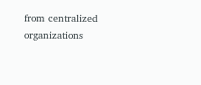from centralized organizations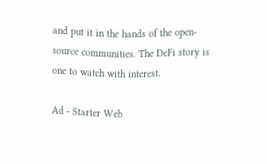and put it in the hands of the open-source communities. The DeFi story is one to watch with interest.

Ad - Starter Web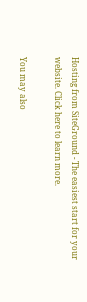Hosting from SiteGround - The easiest start for your website. Click here to learn more.

You may also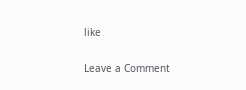like

Leave a Comment